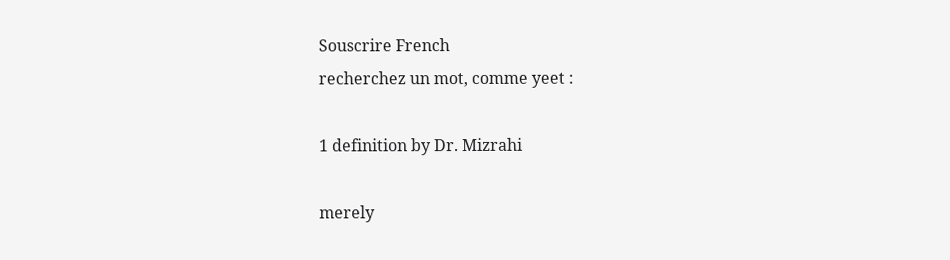Souscrire French
recherchez un mot, comme yeet :

1 definition by Dr. Mizrahi

merely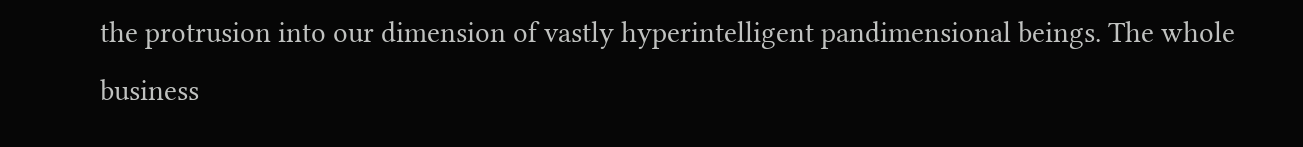the protrusion into our dimension of vastly hyperintelligent pandimensional beings. The whole business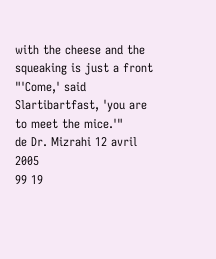with the cheese and the squeaking is just a front
"'Come,' said Slartibartfast, 'you are to meet the mice.'"
de Dr. Mizrahi 12 avril 2005
99 19